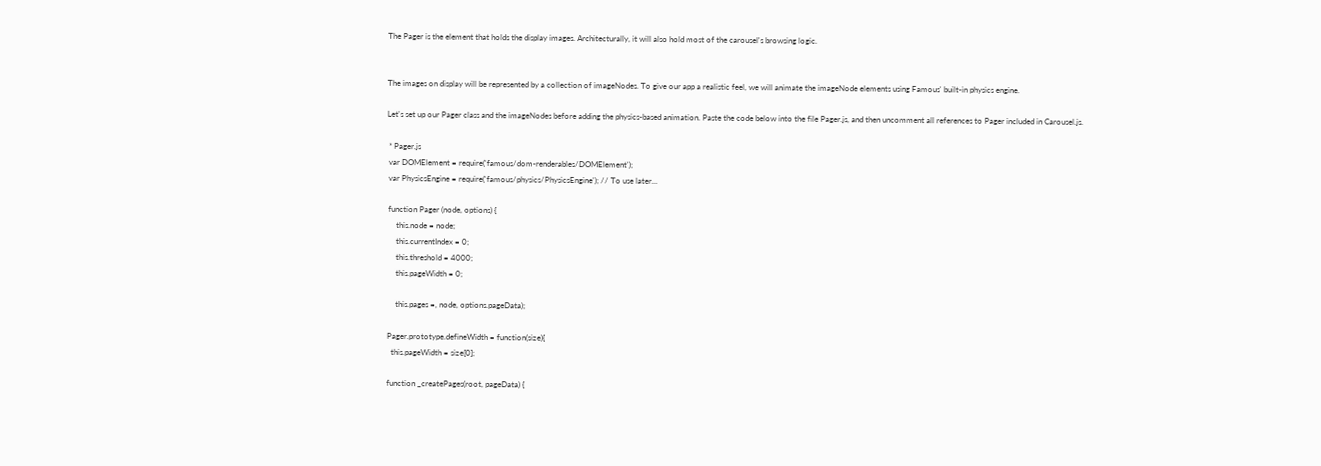The Pager is the element that holds the display images. Architecturally, it will also hold most of the carousel's browsing logic.


The images on display will be represented by a collection of imageNodes. To give our app a realistic feel, we will animate the imageNode elements using Famous' built-in physics engine.

Let's set up our Pager class and the imageNodes before adding the physics-based animation. Paste the code below into the file Pager.js, and then uncomment all references to Pager included in Carousel.js.

 * Pager.js
 var DOMElement = require('famous/dom-renderables/DOMElement');
 var PhysicsEngine = require('famous/physics/PhysicsEngine'); // To use later...

 function Pager (node, options) {
     this.node = node;
     this.currentIndex = 0;
     this.threshold = 4000;
     this.pageWidth = 0;

     this.pages =, node, options.pageData);

 Pager.prototype.defineWidth = function(size){
   this.pageWidth = size[0];

 function _createPages(root, pageData) {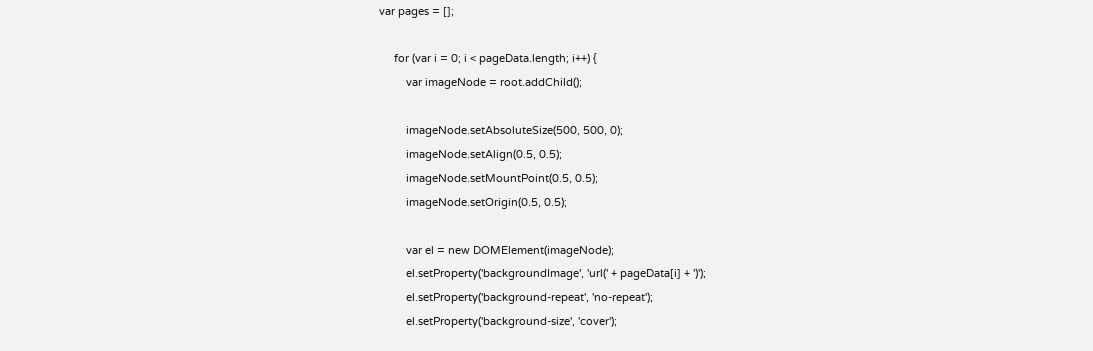var pages = [];

     for (var i = 0; i < pageData.length; i++) {
         var imageNode = root.addChild();

         imageNode.setAbsoluteSize(500, 500, 0);
         imageNode.setAlign(0.5, 0.5);
         imageNode.setMountPoint(0.5, 0.5);
         imageNode.setOrigin(0.5, 0.5);

         var el = new DOMElement(imageNode);
         el.setProperty('backgroundImage', 'url(' + pageData[i] + ')');
         el.setProperty('background-repeat', 'no-repeat');
         el.setProperty('background-size', 'cover');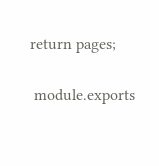return pages;

 module.exports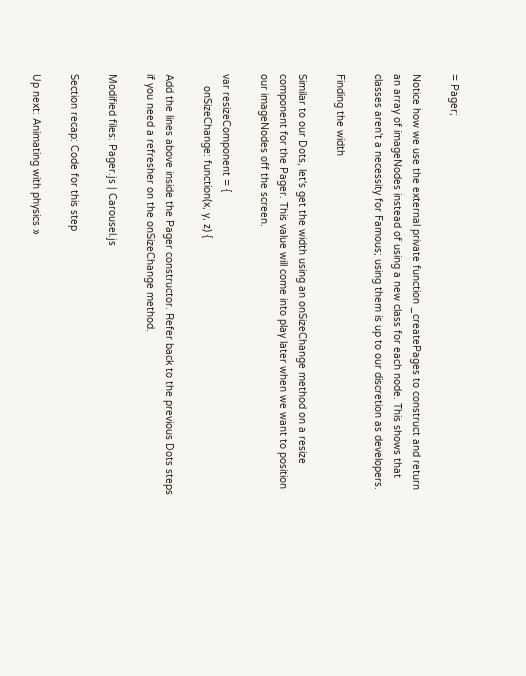= Pager;

Notice how we use the external private function _createPages to construct and return an array of imageNodes instead of using a new class for each node. This shows that classes aren't a necessity for Famous; using them is up to our discretion as developers.

Finding the width

Similar to our Dots, let's get the width using an onSizeChange method on a resize component for the Pager. This value will come into play later when we want to position our imageNodes off the screen.

var resizeComponent = {
    onSizeChange: function(x, y, z) {

Add the lines above inside the Pager constructor. Refer back to the previous Dots steps if you need a refresher on the onSizeChange method.

Modified files: Pager.js | Carousel.js

Section recap: Code for this step

Up next: Animating with physics »